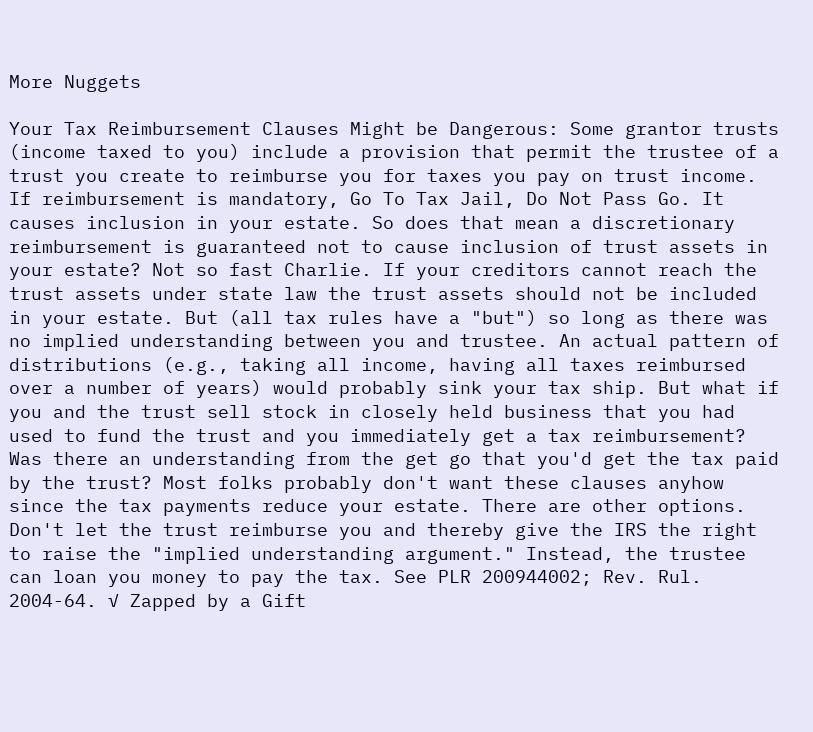More Nuggets

Your Tax Reimbursement Clauses Might be Dangerous: Some grantor trusts (income taxed to you) include a provision that permit the trustee of a trust you create to reimburse you for taxes you pay on trust income. If reimbursement is mandatory, Go To Tax Jail, Do Not Pass Go. It causes inclusion in your estate. So does that mean a discretionary reimbursement is guaranteed not to cause inclusion of trust assets in your estate? Not so fast Charlie. If your creditors cannot reach the trust assets under state law the trust assets should not be included in your estate. But (all tax rules have a "but") so long as there was no implied understanding between you and trustee. An actual pattern of distributions (e.g., taking all income, having all taxes reimbursed over a number of years) would probably sink your tax ship. But what if you and the trust sell stock in closely held business that you had used to fund the trust and you immediately get a tax reimbursement? Was there an understanding from the get go that you'd get the tax paid by the trust? Most folks probably don't want these clauses anyhow since the tax payments reduce your estate. There are other options. Don't let the trust reimburse you and thereby give the IRS the right to raise the "implied understanding argument." Instead, the trustee can loan you money to pay the tax. See PLR 200944002; Rev. Rul. 2004-64. √ Zapped by a Gift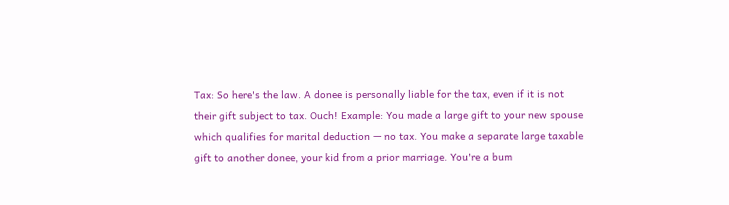Tax: So here's the law. A donee is personally liable for the tax, even if it is not their gift subject to tax. Ouch! Example: You made a large gift to your new spouse which qualifies for marital deduction — no tax. You make a separate large taxable gift to another donee, your kid from a prior marriage. You're a bum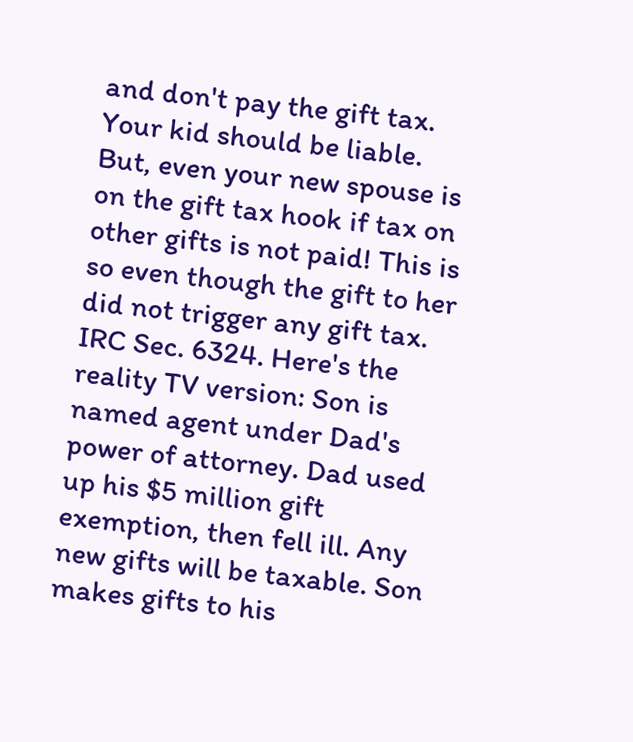and don't pay the gift tax. Your kid should be liable. But, even your new spouse is on the gift tax hook if tax on other gifts is not paid! This is so even though the gift to her did not trigger any gift tax. IRC Sec. 6324. Here's the reality TV version: Son is named agent under Dad's power of attorney. Dad used up his $5 million gift exemption, then fell ill. Any new gifts will be taxable. Son makes gifts to his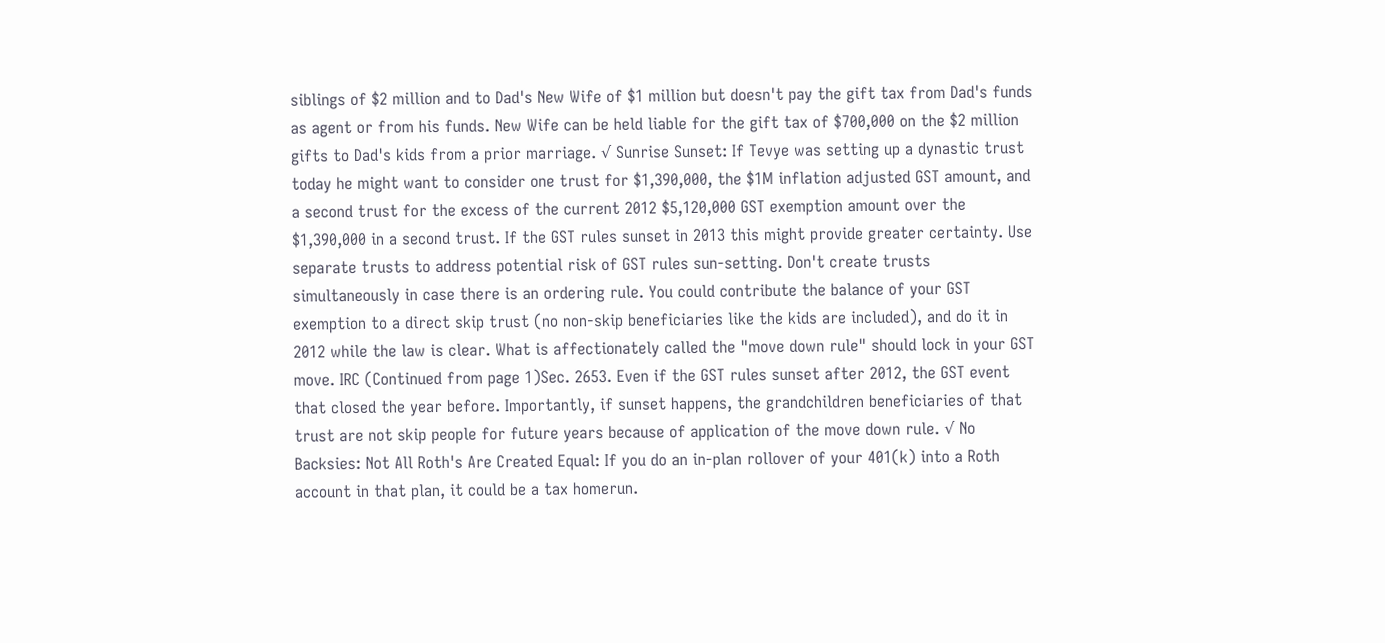siblings of $2 million and to Dad's New Wife of $1 million but doesn't pay the gift tax from Dad's funds as agent or from his funds. New Wife can be held liable for the gift tax of $700,000 on the $2 million gifts to Dad's kids from a prior marriage. √ Sunrise Sunset: If Tevye was setting up a dynastic trust today he might want to consider one trust for $1,390,000, the $1M inflation adjusted GST amount, and a second trust for the excess of the current 2012 $5,120,000 GST exemption amount over the $1,390,000 in a second trust. If the GST rules sunset in 2013 this might provide greater certainty. Use separate trusts to address potential risk of GST rules sun-setting. Don't create trusts simultaneously in case there is an ordering rule. You could contribute the balance of your GST exemption to a direct skip trust (no non-skip beneficiaries like the kids are included), and do it in 2012 while the law is clear. What is affectionately called the "move down rule" should lock in your GST move. IRC (Continued from page 1)Sec. 2653. Even if the GST rules sunset after 2012, the GST event that closed the year before. Importantly, if sunset happens, the grandchildren beneficiaries of that trust are not skip people for future years because of application of the move down rule. √ No Backsies: Not All Roth's Are Created Equal: If you do an in-plan rollover of your 401(k) into a Roth account in that plan, it could be a tax homerun.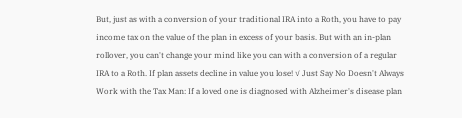But, just as with a conversion of your traditional IRA into a Roth, you have to pay income tax on the value of the plan in excess of your basis. But with an in-plan rollover, you can't change your mind like you can with a conversion of a regular IRA to a Roth. If plan assets decline in value you lose! √ Just Say No Doesn't Always Work with the Tax Man: If a loved one is diagnosed with Alzheimer's disease plan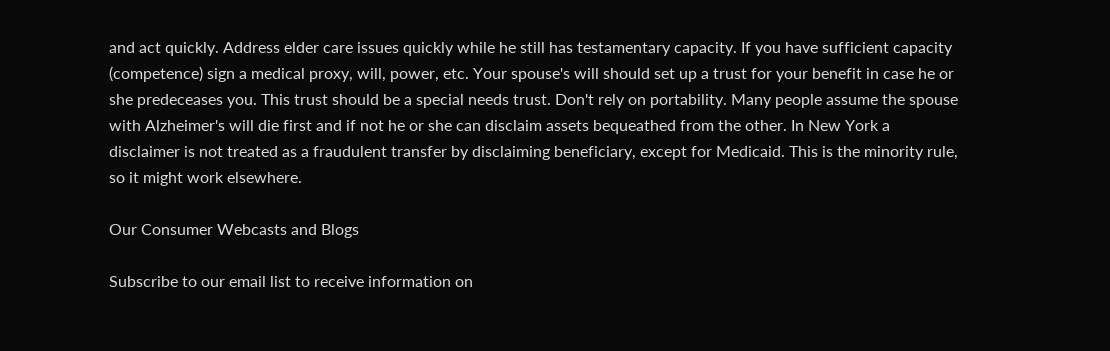and act quickly. Address elder care issues quickly while he still has testamentary capacity. If you have sufficient capacity (competence) sign a medical proxy, will, power, etc. Your spouse's will should set up a trust for your benefit in case he or she predeceases you. This trust should be a special needs trust. Don't rely on portability. Many people assume the spouse with Alzheimer's will die first and if not he or she can disclaim assets bequeathed from the other. In New York a disclaimer is not treated as a fraudulent transfer by disclaiming beneficiary, except for Medicaid. This is the minority rule, so it might work elsewhere.

Our Consumer Webcasts and Blogs

Subscribe to our email list to receive information on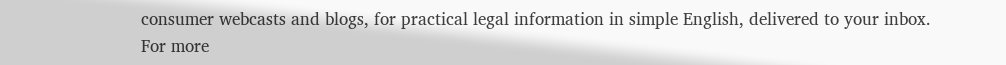consumer webcasts and blogs, for practical legal information in simple English, delivered to your inbox. For more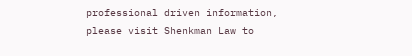professional driven information, please visit Shenkman Law to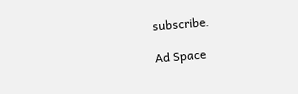subscribe.

Ad Space